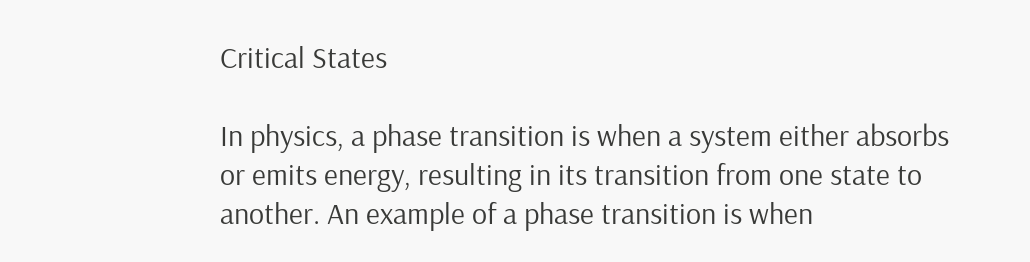Critical States

In physics, a phase transition is when a system either absorbs or emits energy, resulting in its transition from one state to another. An example of a phase transition is when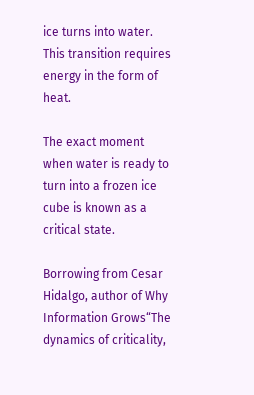ice turns into water. This transition requires energy in the form of heat.

The exact moment when water is ready to turn into a frozen ice cube is known as a critical state.

Borrowing from Cesar Hidalgo, author of Why Information Grows“The dynamics of criticality,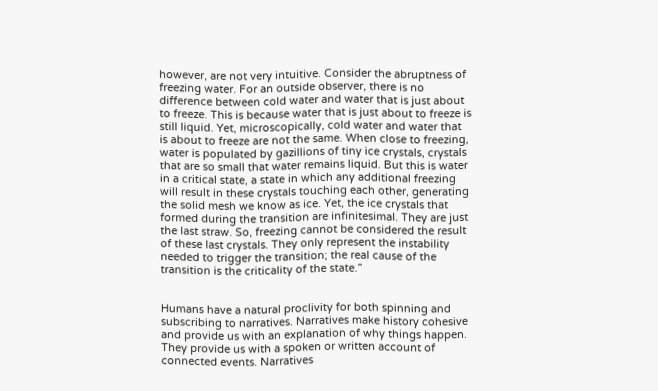however, are not very intuitive. Consider the abruptness of freezing water. For an outside observer, there is no difference between cold water and water that is just about to freeze. This is because water that is just about to freeze is still liquid. Yet, microscopically, cold water and water that is about to freeze are not the same. When close to freezing, water is populated by gazillions of tiny ice crystals, crystals that are so small that water remains liquid. But this is water in a critical state, a state in which any additional freezing will result in these crystals touching each other, generating the solid mesh we know as ice. Yet, the ice crystals that formed during the transition are infinitesimal. They are just the last straw. So, freezing cannot be considered the result of these last crystals. They only represent the instability needed to trigger the transition; the real cause of the transition is the criticality of the state.”


Humans have a natural proclivity for both spinning and subscribing to narratives. Narratives make history cohesive and provide us with an explanation of why things happen. They provide us with a spoken or written account of connected events. Narratives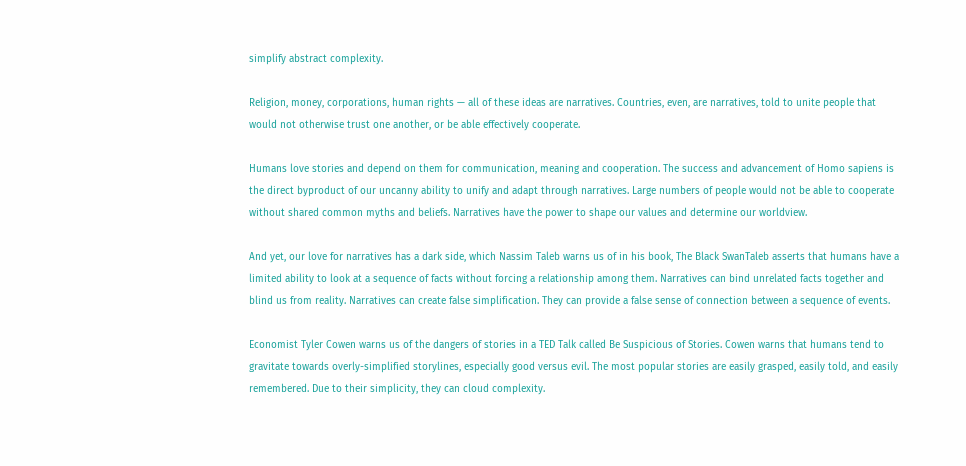simplify abstract complexity.

Religion, money, corporations, human rights — all of these ideas are narratives. Countries, even, are narratives, told to unite people that would not otherwise trust one another, or be able effectively cooperate.

Humans love stories and depend on them for communication, meaning and cooperation. The success and advancement of Homo sapiens is the direct byproduct of our uncanny ability to unify and adapt through narratives. Large numbers of people would not be able to cooperate without shared common myths and beliefs. Narratives have the power to shape our values and determine our worldview.

And yet, our love for narratives has a dark side, which Nassim Taleb warns us of in his book, The Black SwanTaleb asserts that humans have a limited ability to look at a sequence of facts without forcing a relationship among them. Narratives can bind unrelated facts together and blind us from reality. Narratives can create false simplification. They can provide a false sense of connection between a sequence of events.

Economist Tyler Cowen warns us of the dangers of stories in a TED Talk called Be Suspicious of Stories. Cowen warns that humans tend to gravitate towards overly-simplified storylines, especially good versus evil. The most popular stories are easily grasped, easily told, and easily remembered. Due to their simplicity, they can cloud complexity.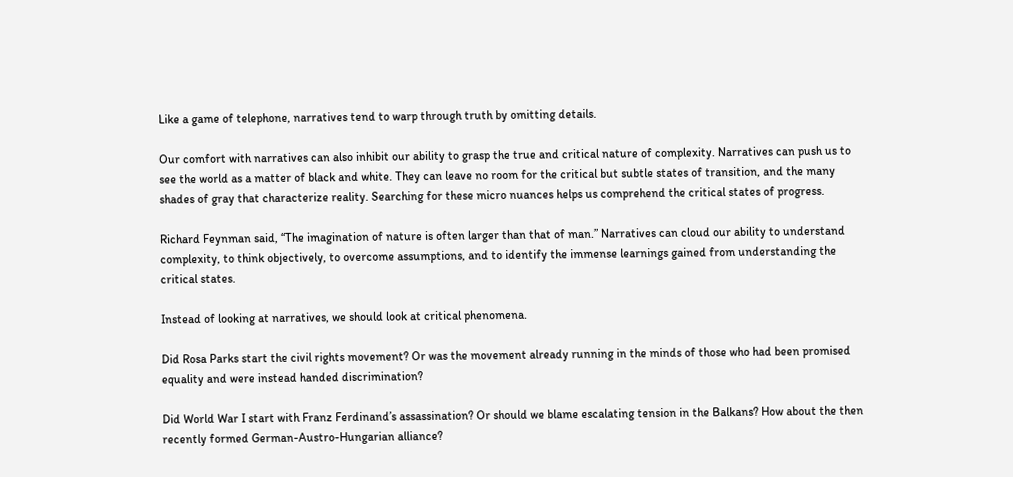Like a game of telephone, narratives tend to warp through truth by omitting details.

Our comfort with narratives can also inhibit our ability to grasp the true and critical nature of complexity. Narratives can push us to see the world as a matter of black and white. They can leave no room for the critical but subtle states of transition, and the many shades of gray that characterize reality. Searching for these micro nuances helps us comprehend the critical states of progress.

Richard Feynman said, “The imagination of nature is often larger than that of man.” Narratives can cloud our ability to understand complexity, to think objectively, to overcome assumptions, and to identify the immense learnings gained from understanding the critical states.

Instead of looking at narratives, we should look at critical phenomena.

Did Rosa Parks start the civil rights movement? Or was the movement already running in the minds of those who had been promised equality and were instead handed discrimination?

Did World War I start with Franz Ferdinand’s assassination? Or should we blame escalating tension in the Balkans? How about the then recently formed German-Austro-Hungarian alliance?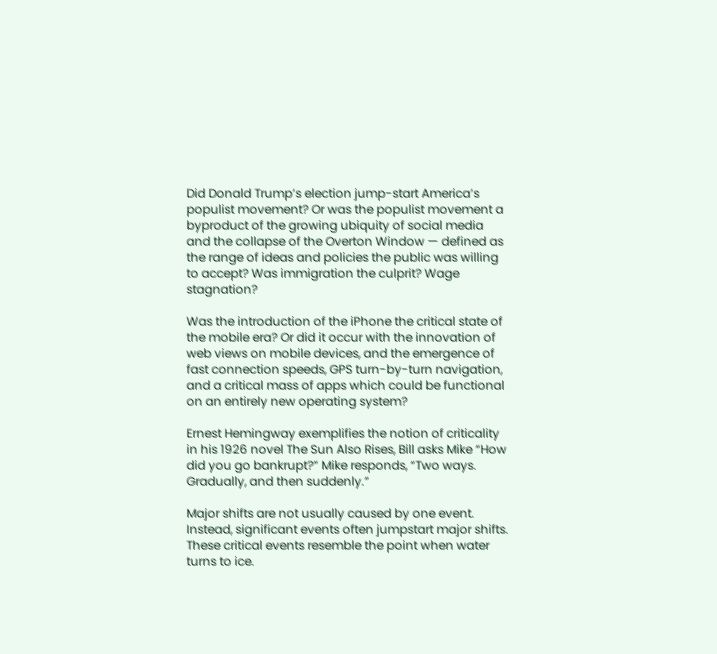Did Donald Trump’s election jump-start America’s populist movement? Or was the populist movement a byproduct of the growing ubiquity of social media and the collapse of the Overton Window — defined as the range of ideas and policies the public was willing to accept? Was immigration the culprit? Wage stagnation?

Was the introduction of the iPhone the critical state of the mobile era? Or did it occur with the innovation of web views on mobile devices, and the emergence of fast connection speeds, GPS turn-by-turn navigation, and a critical mass of apps which could be functional on an entirely new operating system?

Ernest Hemingway exemplifies the notion of criticality in his 1926 novel The Sun Also Rises, Bill asks Mike “How did you go bankrupt?” Mike responds, “Two ways. Gradually, and then suddenly.”

Major shifts are not usually caused by one event. Instead, significant events often jumpstart major shifts. These critical events resemble the point when water turns to ice.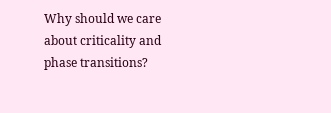Why should we care about criticality and phase transitions?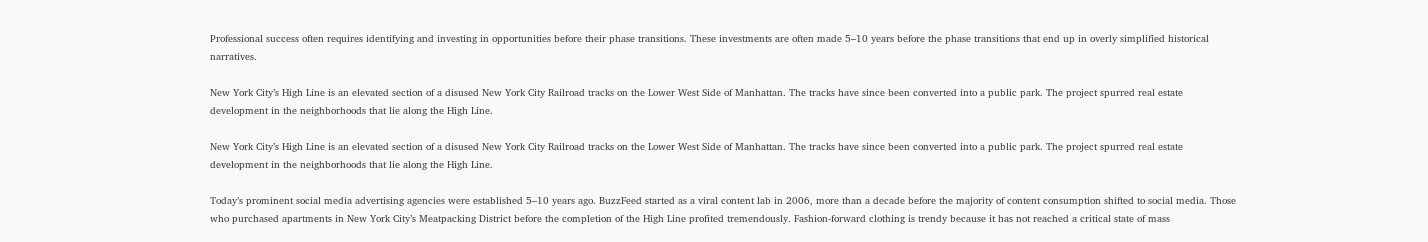Professional success often requires identifying and investing in opportunities before their phase transitions. These investments are often made 5–10 years before the phase transitions that end up in overly simplified historical narratives.

New York City’s High Line is an elevated section of a disused New York City Railroad tracks on the Lower West Side of Manhattan. The tracks have since been converted into a public park. The project spurred real estate development in the neighborhoods that lie along the High Line.

New York City’s High Line is an elevated section of a disused New York City Railroad tracks on the Lower West Side of Manhattan. The tracks have since been converted into a public park. The project spurred real estate development in the neighborhoods that lie along the High Line.

Today’s prominent social media advertising agencies were established 5–10 years ago. BuzzFeed started as a viral content lab in 2006, more than a decade before the majority of content consumption shifted to social media. Those who purchased apartments in New York City’s Meatpacking District before the completion of the High Line profited tremendously. Fashion-forward clothing is trendy because it has not reached a critical state of mass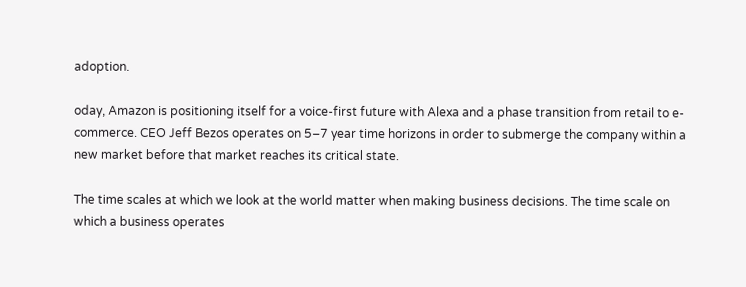adoption.

oday, Amazon is positioning itself for a voice-first future with Alexa and a phase transition from retail to e-commerce. CEO Jeff Bezos operates on 5–7 year time horizons in order to submerge the company within a new market before that market reaches its critical state.

The time scales at which we look at the world matter when making business decisions. The time scale on which a business operates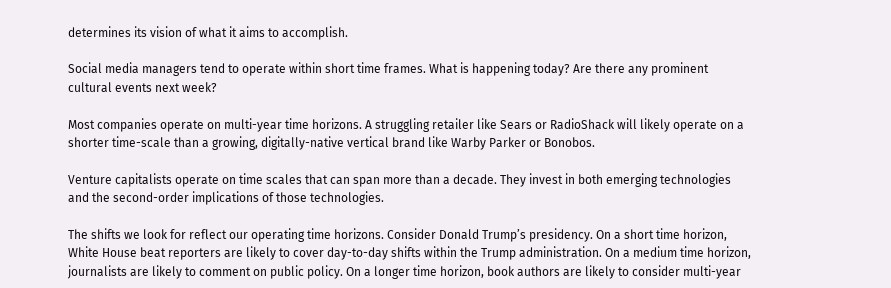determines its vision of what it aims to accomplish.

Social media managers tend to operate within short time frames. What is happening today? Are there any prominent cultural events next week?

Most companies operate on multi-year time horizons. A struggling retailer like Sears or RadioShack will likely operate on a shorter time-scale than a growing, digitally-native vertical brand like Warby Parker or Bonobos.

Venture capitalists operate on time scales that can span more than a decade. They invest in both emerging technologies and the second-order implications of those technologies.

The shifts we look for reflect our operating time horizons. Consider Donald Trump’s presidency. On a short time horizon, White House beat reporters are likely to cover day-to-day shifts within the Trump administration. On a medium time horizon, journalists are likely to comment on public policy. On a longer time horizon, book authors are likely to consider multi-year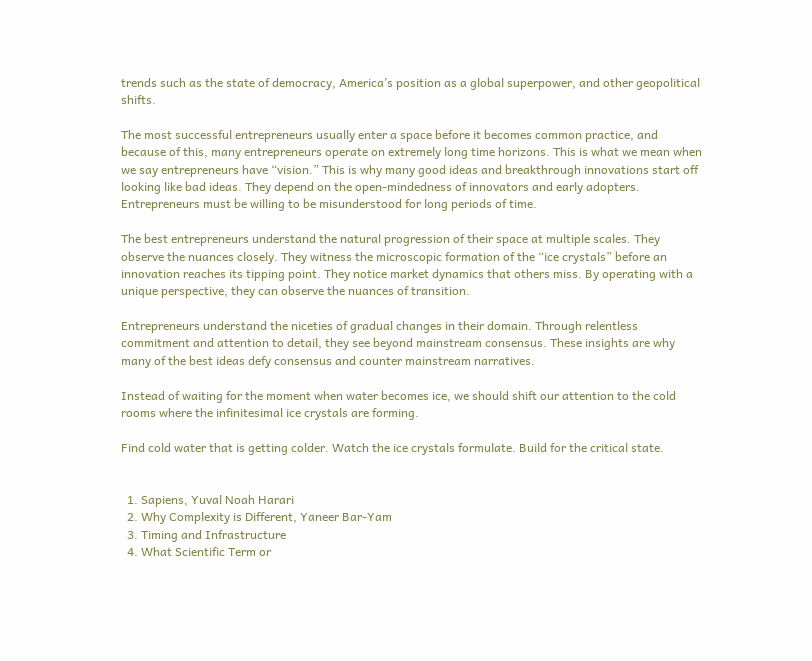trends such as the state of democracy, America’s position as a global superpower, and other geopolitical shifts.

The most successful entrepreneurs usually enter a space before it becomes common practice, and because of this, many entrepreneurs operate on extremely long time horizons. This is what we mean when we say entrepreneurs have “vision.” This is why many good ideas and breakthrough innovations start off looking like bad ideas. They depend on the open-mindedness of innovators and early adopters. Entrepreneurs must be willing to be misunderstood for long periods of time.

The best entrepreneurs understand the natural progression of their space at multiple scales. They observe the nuances closely. They witness the microscopic formation of the “ice crystals” before an innovation reaches its tipping point. They notice market dynamics that others miss. By operating with a unique perspective, they can observe the nuances of transition.

Entrepreneurs understand the niceties of gradual changes in their domain. Through relentless commitment and attention to detail, they see beyond mainstream consensus. These insights are why many of the best ideas defy consensus and counter mainstream narratives.

Instead of waiting for the moment when water becomes ice, we should shift our attention to the cold rooms where the infinitesimal ice crystals are forming.

Find cold water that is getting colder. Watch the ice crystals formulate. Build for the critical state.


  1. Sapiens, Yuval Noah Harari
  2. Why Complexity is Different, Yaneer Bar-Yam
  3. Timing and Infrastructure
  4. What Scientific Term or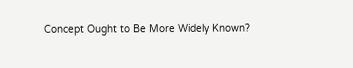Concept Ought to Be More Widely Known?